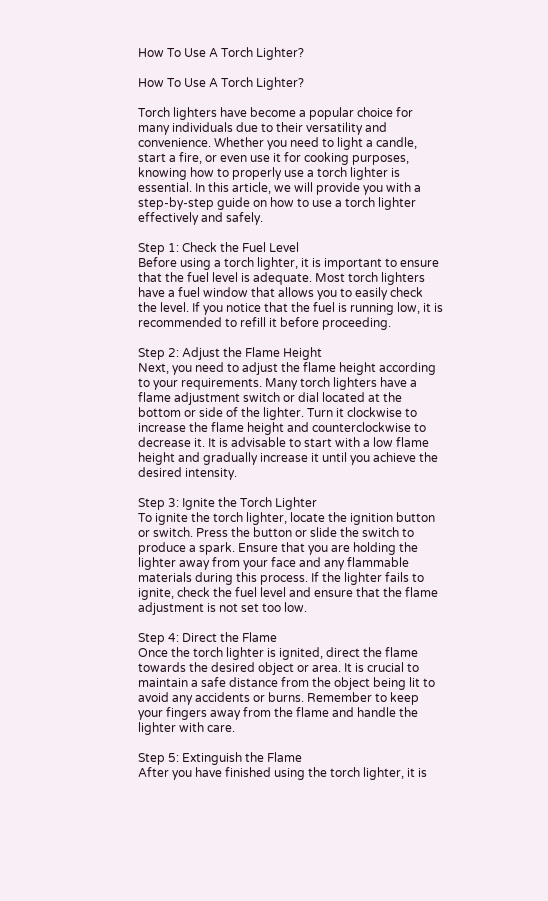How To Use A Torch Lighter?

How To Use A Torch Lighter?

Torch lighters have become a popular choice for many individuals due to their versatility and convenience. Whether you need to light a candle, start a fire, or even use it for cooking purposes, knowing how to properly use a torch lighter is essential. In this article, we will provide you with a step-by-step guide on how to use a torch lighter effectively and safely.

Step 1: Check the Fuel Level
Before using a torch lighter, it is important to ensure that the fuel level is adequate. Most torch lighters have a fuel window that allows you to easily check the level. If you notice that the fuel is running low, it is recommended to refill it before proceeding.

Step 2: Adjust the Flame Height
Next, you need to adjust the flame height according to your requirements. Many torch lighters have a flame adjustment switch or dial located at the bottom or side of the lighter. Turn it clockwise to increase the flame height and counterclockwise to decrease it. It is advisable to start with a low flame height and gradually increase it until you achieve the desired intensity.

Step 3: Ignite the Torch Lighter
To ignite the torch lighter, locate the ignition button or switch. Press the button or slide the switch to produce a spark. Ensure that you are holding the lighter away from your face and any flammable materials during this process. If the lighter fails to ignite, check the fuel level and ensure that the flame adjustment is not set too low.

Step 4: Direct the Flame
Once the torch lighter is ignited, direct the flame towards the desired object or area. It is crucial to maintain a safe distance from the object being lit to avoid any accidents or burns. Remember to keep your fingers away from the flame and handle the lighter with care.

Step 5: Extinguish the Flame
After you have finished using the torch lighter, it is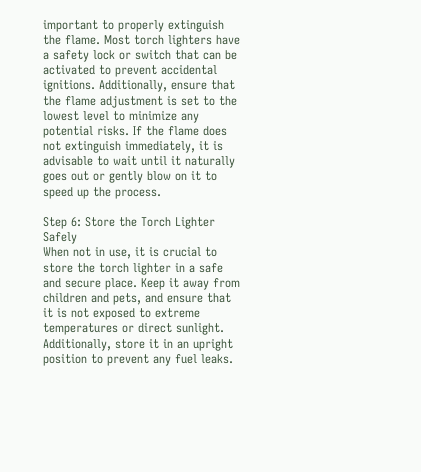important to properly extinguish the flame. Most torch lighters have a safety lock or switch that can be activated to prevent accidental ignitions. Additionally, ensure that the flame adjustment is set to the lowest level to minimize any potential risks. If the flame does not extinguish immediately, it is advisable to wait until it naturally goes out or gently blow on it to speed up the process.

Step 6: Store the Torch Lighter Safely
When not in use, it is crucial to store the torch lighter in a safe and secure place. Keep it away from children and pets, and ensure that it is not exposed to extreme temperatures or direct sunlight. Additionally, store it in an upright position to prevent any fuel leaks.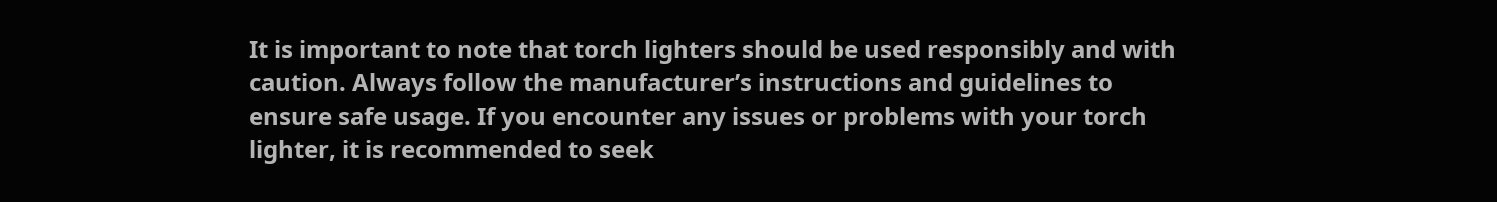It is important to note that torch lighters should be used responsibly and with caution. Always follow the manufacturer’s instructions and guidelines to ensure safe usage. If you encounter any issues or problems with your torch lighter, it is recommended to seek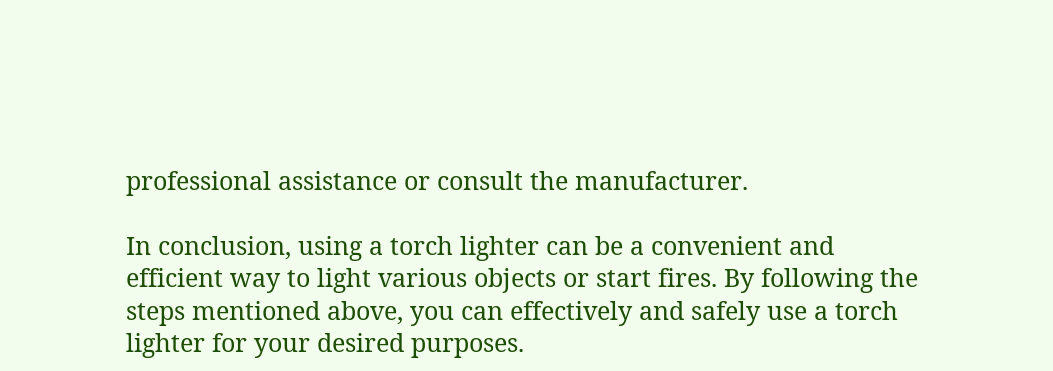professional assistance or consult the manufacturer.

In conclusion, using a torch lighter can be a convenient and efficient way to light various objects or start fires. By following the steps mentioned above, you can effectively and safely use a torch lighter for your desired purposes.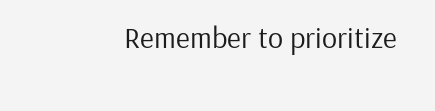Remember to prioritize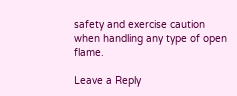safety and exercise caution when handling any type of open flame.

Leave a Reply